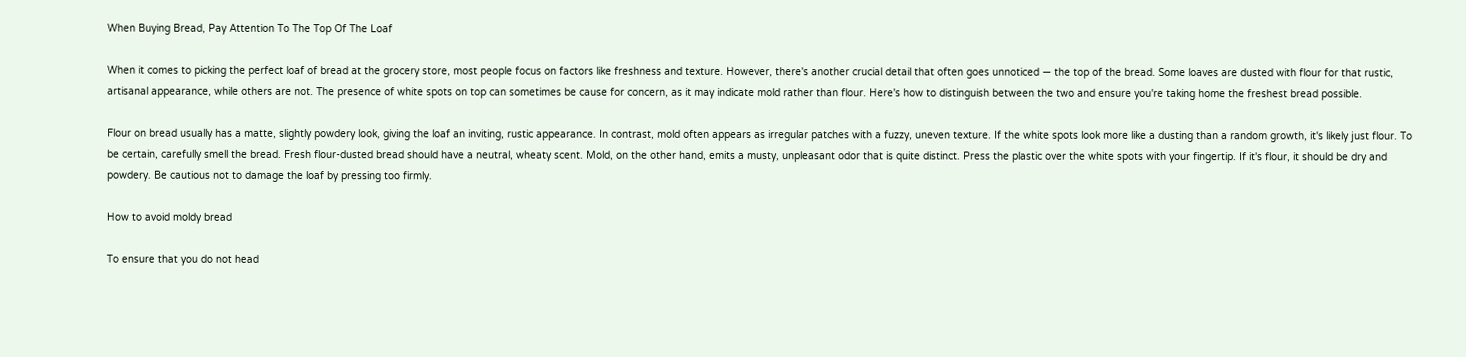When Buying Bread, Pay Attention To The Top Of The Loaf

When it comes to picking the perfect loaf of bread at the grocery store, most people focus on factors like freshness and texture. However, there's another crucial detail that often goes unnoticed — the top of the bread. Some loaves are dusted with flour for that rustic, artisanal appearance, while others are not. The presence of white spots on top can sometimes be cause for concern, as it may indicate mold rather than flour. Here's how to distinguish between the two and ensure you're taking home the freshest bread possible.

Flour on bread usually has a matte, slightly powdery look, giving the loaf an inviting, rustic appearance. In contrast, mold often appears as irregular patches with a fuzzy, uneven texture. If the white spots look more like a dusting than a random growth, it's likely just flour. To be certain, carefully smell the bread. Fresh flour-dusted bread should have a neutral, wheaty scent. Mold, on the other hand, emits a musty, unpleasant odor that is quite distinct. Press the plastic over the white spots with your fingertip. If it's flour, it should be dry and powdery. Be cautious not to damage the loaf by pressing too firmly.

How to avoid moldy bread

To ensure that you do not head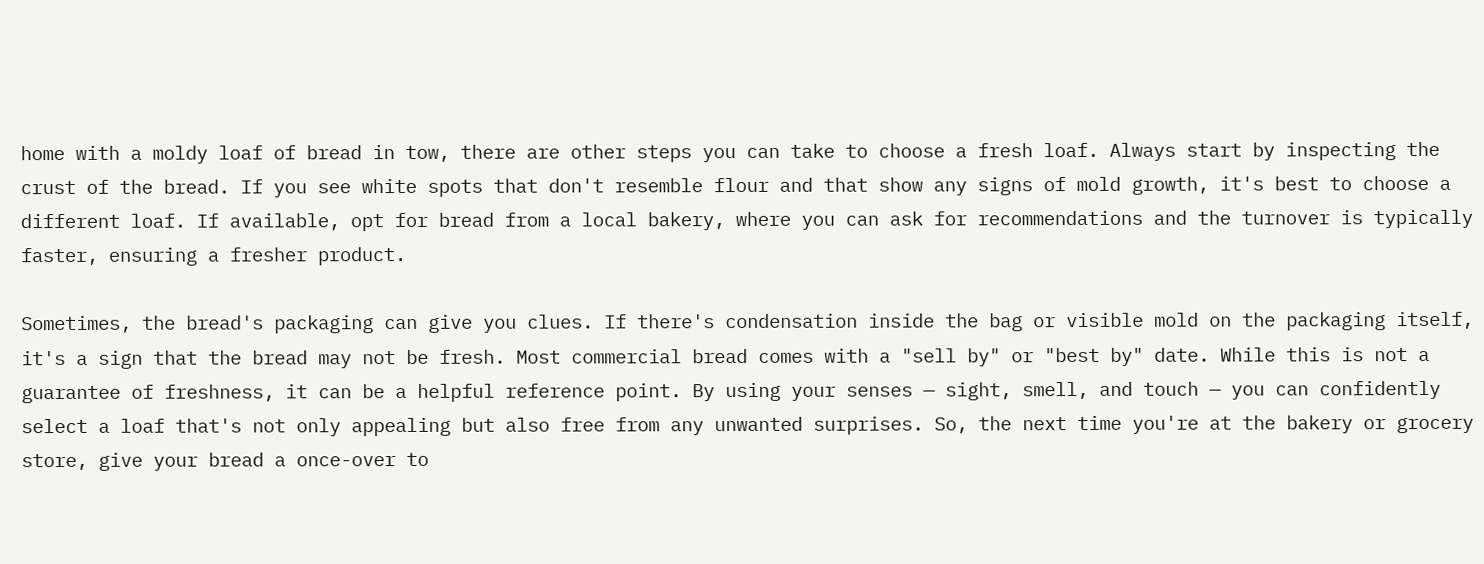home with a moldy loaf of bread in tow, there are other steps you can take to choose a fresh loaf. Always start by inspecting the crust of the bread. If you see white spots that don't resemble flour and that show any signs of mold growth, it's best to choose a different loaf. If available, opt for bread from a local bakery, where you can ask for recommendations and the turnover is typically faster, ensuring a fresher product.

Sometimes, the bread's packaging can give you clues. If there's condensation inside the bag or visible mold on the packaging itself, it's a sign that the bread may not be fresh. Most commercial bread comes with a "sell by" or "best by" date. While this is not a guarantee of freshness, it can be a helpful reference point. By using your senses — sight, smell, and touch — you can confidently select a loaf that's not only appealing but also free from any unwanted surprises. So, the next time you're at the bakery or grocery store, give your bread a once-over to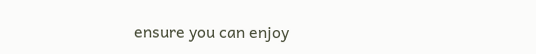ensure you can enjoy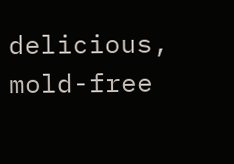delicious, mold-free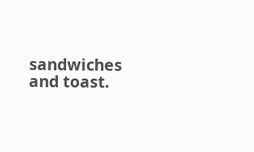sandwiches and toast.